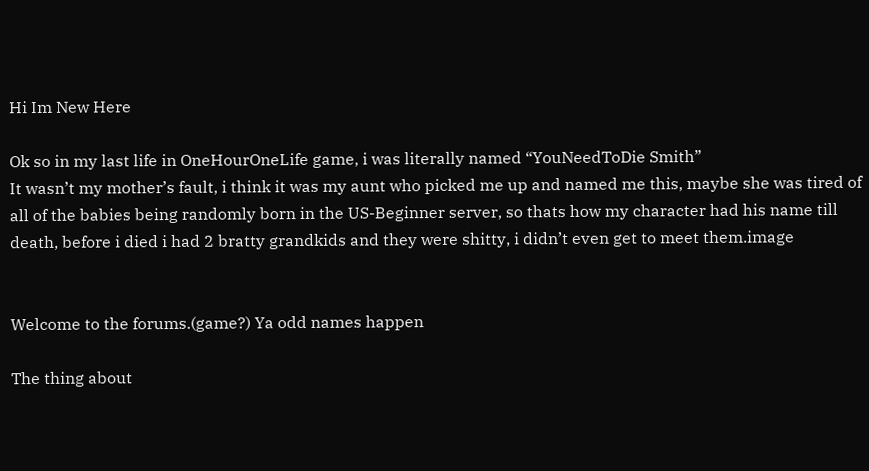Hi Im New Here

Ok so in my last life in OneHourOneLife game, i was literally named “YouNeedToDie Smith”
It wasn’t my mother’s fault, i think it was my aunt who picked me up and named me this, maybe she was tired of all of the babies being randomly born in the US-Beginner server, so thats how my character had his name till death, before i died i had 2 bratty grandkids and they were shitty, i didn’t even get to meet them.image


Welcome to the forums.(game?) Ya odd names happen

The thing about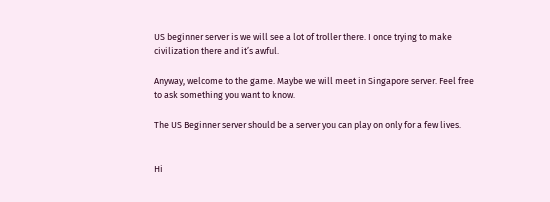US beginner server is we will see a lot of troller there. I once trying to make civilization there and it’s awful.

Anyway, welcome to the game. Maybe we will meet in Singapore server. Feel free to ask something you want to know.

The US Beginner server should be a server you can play on only for a few lives.


Hi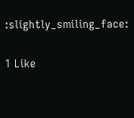:slightly_smiling_face:

1 Like